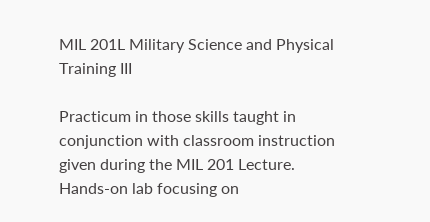MIL 201L Military Science and Physical Training III

Practicum in those skills taught in conjunction with classroom instruction given during the MIL 201 Lecture. Hands-on lab focusing on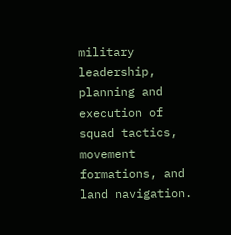military leadership, planning and execution of squad tactics, movement formations, and land navigation.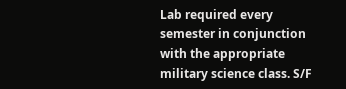Lab required every semester in conjunction with the appropriate military science class. S/F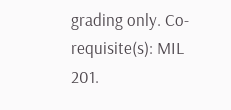grading only. Co-requisite(s): MIL 201.